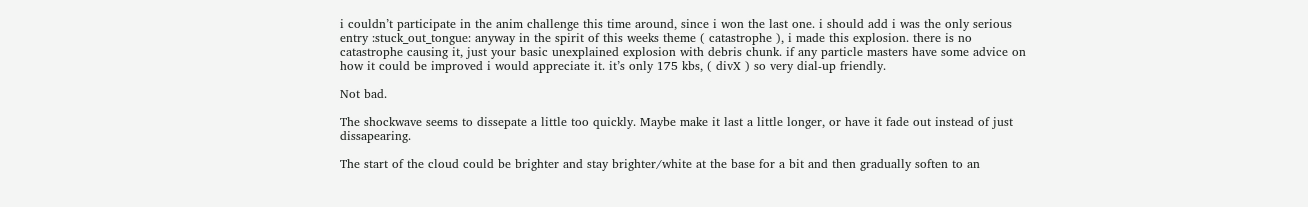i couldn’t participate in the anim challenge this time around, since i won the last one. i should add i was the only serious entry :stuck_out_tongue: anyway in the spirit of this weeks theme ( catastrophe ), i made this explosion. there is no catastrophe causing it, just your basic unexplained explosion with debris chunk. if any particle masters have some advice on how it could be improved i would appreciate it. it’s only 175 kbs, ( divX ) so very dial-up friendly.

Not bad.

The shockwave seems to dissepate a little too quickly. Maybe make it last a little longer, or have it fade out instead of just dissapearing.

The start of the cloud could be brighter and stay brighter/white at the base for a bit and then gradually soften to an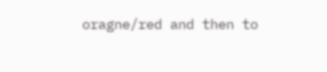oragne/red and then to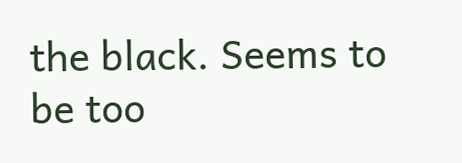the black. Seems to be too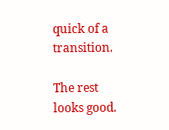quick of a transition.

The rest looks good.